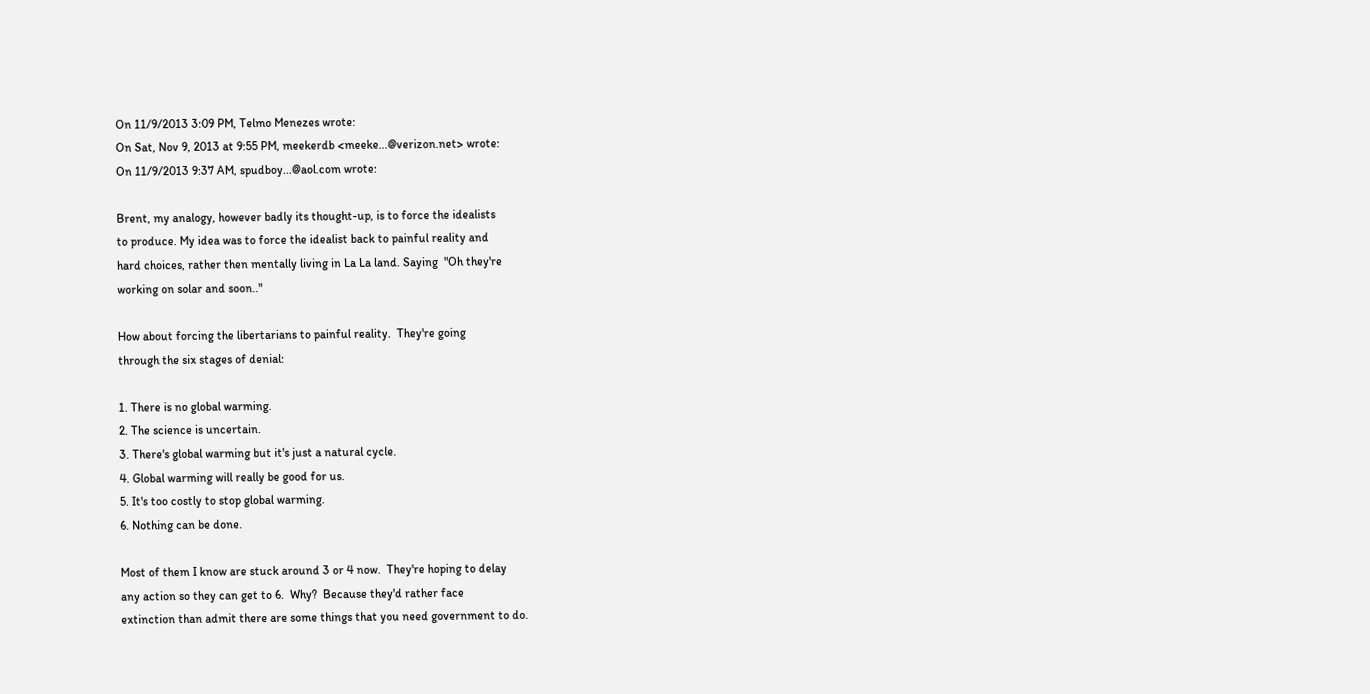On 11/9/2013 3:09 PM, Telmo Menezes wrote:
On Sat, Nov 9, 2013 at 9:55 PM, meekerdb <meeke...@verizon.net> wrote:
On 11/9/2013 9:37 AM, spudboy...@aol.com wrote:

Brent, my analogy, however badly its thought-up, is to force the idealists
to produce. My idea was to force the idealist back to painful reality and
hard choices, rather then mentally living in La La land. Saying  "Oh they're
working on solar and soon.."

How about forcing the libertarians to painful reality.  They're going
through the six stages of denial:

1. There is no global warming.
2. The science is uncertain.
3. There's global warming but it's just a natural cycle.
4. Global warming will really be good for us.
5. It's too costly to stop global warming.
6. Nothing can be done.

Most of them I know are stuck around 3 or 4 now.  They're hoping to delay
any action so they can get to 6.  Why?  Because they'd rather face
extinction than admit there are some things that you need government to do.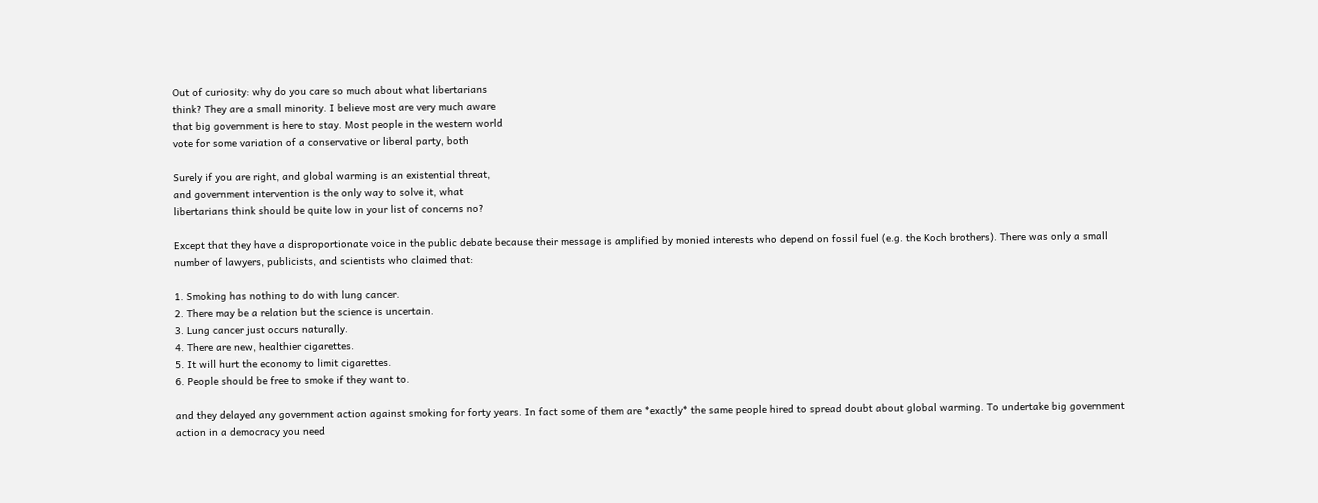Out of curiosity: why do you care so much about what libertarians
think? They are a small minority. I believe most are very much aware
that big government is here to stay. Most people in the western world
vote for some variation of a conservative or liberal party, both

Surely if you are right, and global warming is an existential threat,
and government intervention is the only way to solve it, what
libertarians think should be quite low in your list of concerns no?

Except that they have a disproportionate voice in the public debate because their message is amplified by monied interests who depend on fossil fuel (e.g. the Koch brothers). There was only a small number of lawyers, publicists, and scientists who claimed that:

1. Smoking has nothing to do with lung cancer.
2. There may be a relation but the science is uncertain.
3. Lung cancer just occurs naturally.
4. There are new, healthier cigarettes.
5. It will hurt the economy to limit cigarettes.
6. People should be free to smoke if they want to.

and they delayed any government action against smoking for forty years. In fact some of them are *exactly* the same people hired to spread doubt about global warming. To undertake big government action in a democracy you need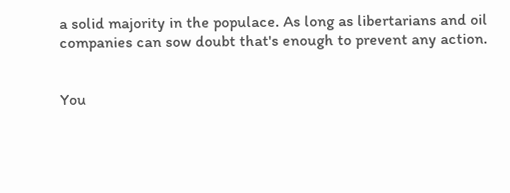a solid majority in the populace. As long as libertarians and oil companies can sow doubt that's enough to prevent any action.


You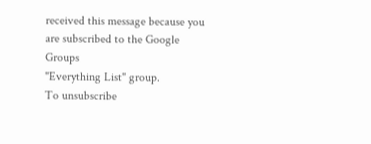received this message because you are subscribed to the Google Groups
"Everything List" group.
To unsubscribe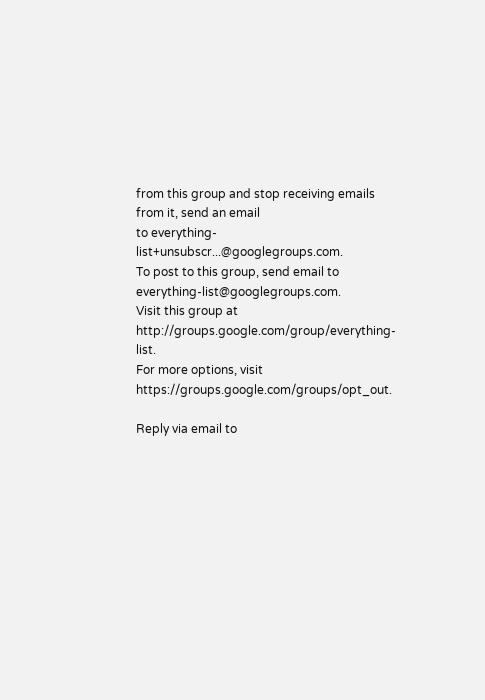from this group and stop receiving emails from it, send an email
to everything-list+unsubscr...@googlegroups.com.
To post to this group, send email to everything-list@googlegroups.com.
Visit this group at http://groups.google.com/group/everything-list.
For more options, visit https://groups.google.com/groups/opt_out.

Reply via email to